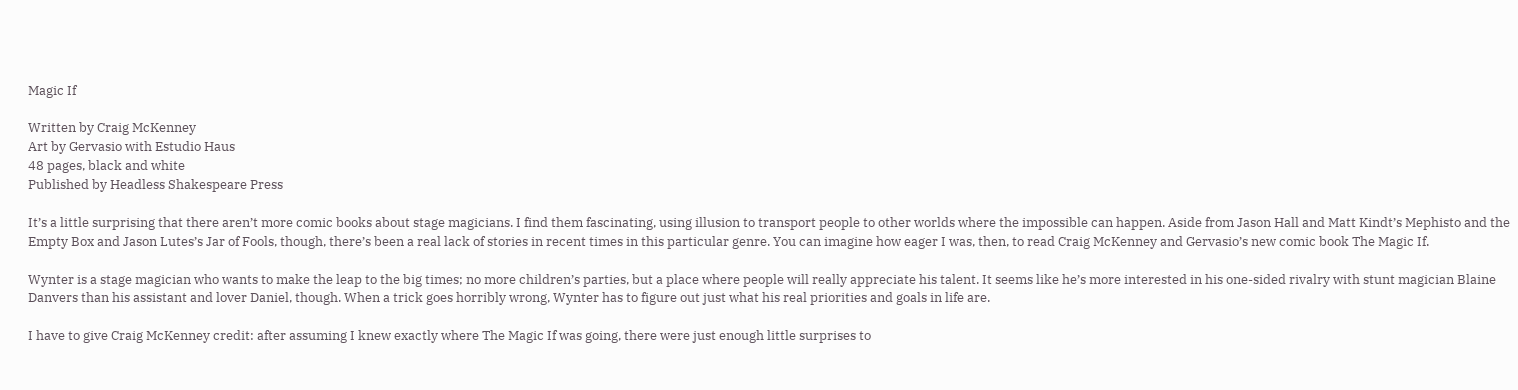Magic If

Written by Craig McKenney
Art by Gervasio with Estudio Haus
48 pages, black and white
Published by Headless Shakespeare Press

It’s a little surprising that there aren’t more comic books about stage magicians. I find them fascinating, using illusion to transport people to other worlds where the impossible can happen. Aside from Jason Hall and Matt Kindt’s Mephisto and the Empty Box and Jason Lutes’s Jar of Fools, though, there’s been a real lack of stories in recent times in this particular genre. You can imagine how eager I was, then, to read Craig McKenney and Gervasio’s new comic book The Magic If.

Wynter is a stage magician who wants to make the leap to the big times; no more children’s parties, but a place where people will really appreciate his talent. It seems like he’s more interested in his one-sided rivalry with stunt magician Blaine Danvers than his assistant and lover Daniel, though. When a trick goes horribly wrong, Wynter has to figure out just what his real priorities and goals in life are.

I have to give Craig McKenney credit: after assuming I knew exactly where The Magic If was going, there were just enough little surprises to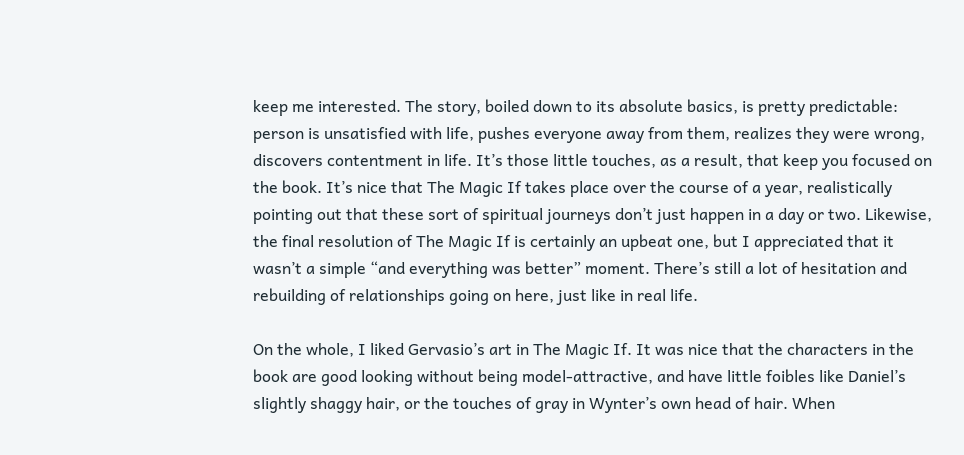keep me interested. The story, boiled down to its absolute basics, is pretty predictable: person is unsatisfied with life, pushes everyone away from them, realizes they were wrong, discovers contentment in life. It’s those little touches, as a result, that keep you focused on the book. It’s nice that The Magic If takes place over the course of a year, realistically pointing out that these sort of spiritual journeys don’t just happen in a day or two. Likewise, the final resolution of The Magic If is certainly an upbeat one, but I appreciated that it wasn’t a simple “and everything was better” moment. There’s still a lot of hesitation and rebuilding of relationships going on here, just like in real life.

On the whole, I liked Gervasio’s art in The Magic If. It was nice that the characters in the book are good looking without being model-attractive, and have little foibles like Daniel’s slightly shaggy hair, or the touches of gray in Wynter’s own head of hair. When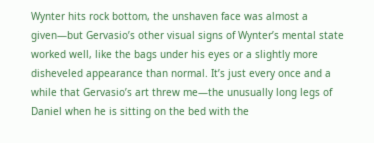Wynter hits rock bottom, the unshaven face was almost a given—but Gervasio’s other visual signs of Wynter’s mental state worked well, like the bags under his eyes or a slightly more disheveled appearance than normal. It’s just every once and a while that Gervasio’s art threw me—the unusually long legs of Daniel when he is sitting on the bed with the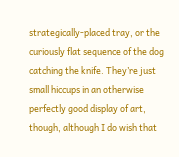strategically-placed tray, or the curiously flat sequence of the dog catching the knife. They’re just small hiccups in an otherwise perfectly good display of art, though, although I do wish that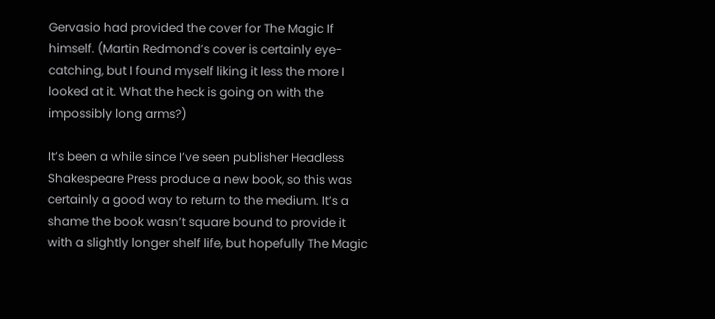Gervasio had provided the cover for The Magic If himself. (Martin Redmond’s cover is certainly eye-catching, but I found myself liking it less the more I looked at it. What the heck is going on with the impossibly long arms?)

It’s been a while since I’ve seen publisher Headless Shakespeare Press produce a new book, so this was certainly a good way to return to the medium. It’s a shame the book wasn’t square bound to provide it with a slightly longer shelf life, but hopefully The Magic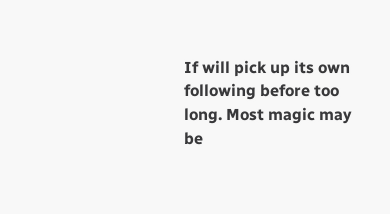If will pick up its own following before too long. Most magic may be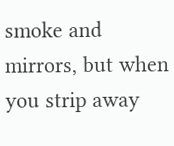smoke and mirrors, but when you strip away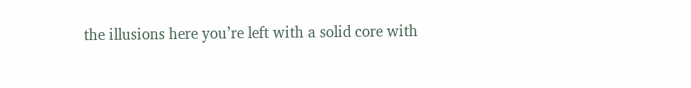the illusions here you’re left with a solid core with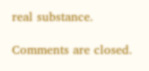real substance.

Comments are closed.